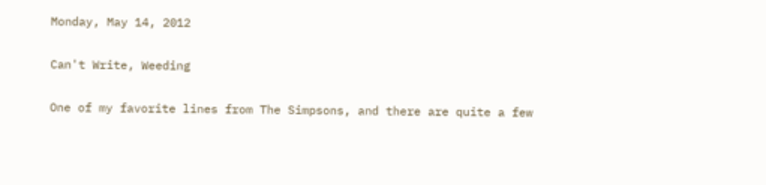Monday, May 14, 2012

Can't Write, Weeding

One of my favorite lines from The Simpsons, and there are quite a few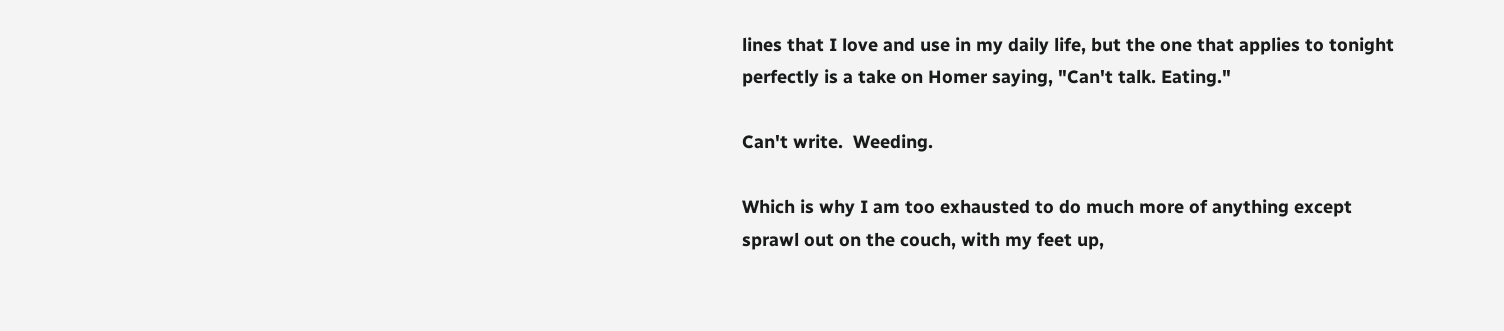lines that I love and use in my daily life, but the one that applies to tonight perfectly is a take on Homer saying, "Can't talk. Eating."

Can't write.  Weeding.

Which is why I am too exhausted to do much more of anything except sprawl out on the couch, with my feet up,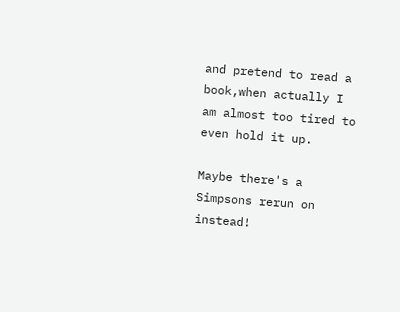and pretend to read a book,when actually I am almost too tired to even hold it up.

Maybe there's a Simpsons rerun on instead!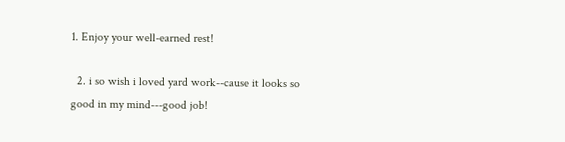1. Enjoy your well-earned rest!

  2. i so wish i loved yard work--cause it looks so good in my mind---good job!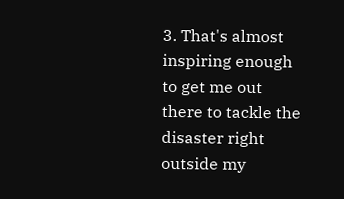3. That's almost inspiring enough to get me out there to tackle the disaster right outside my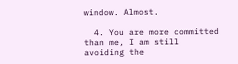window. Almost.

  4. You are more committed than me, I am still avoiding the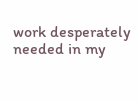work desperately needed in my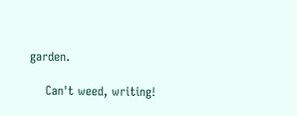garden.

    Can't weed, writing!